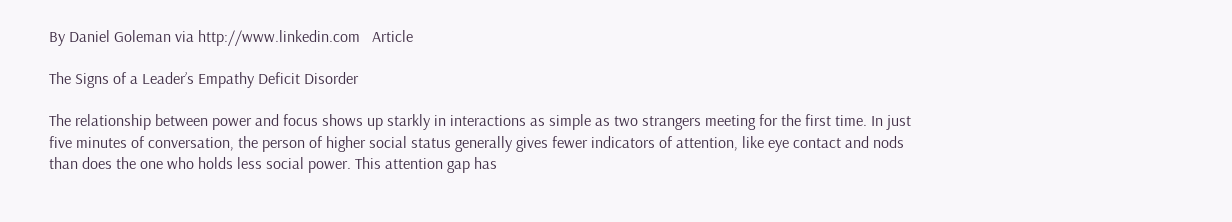By Daniel Goleman via http://www.linkedin.com   Article

The Signs of a Leader’s Empathy Deficit Disorder

The relationship between power and focus shows up starkly in interactions as simple as two strangers meeting for the first time. In just five minutes of conversation, the person of higher social status generally gives fewer indicators of attention, like eye contact and nods than does the one who holds less social power. This attention gap has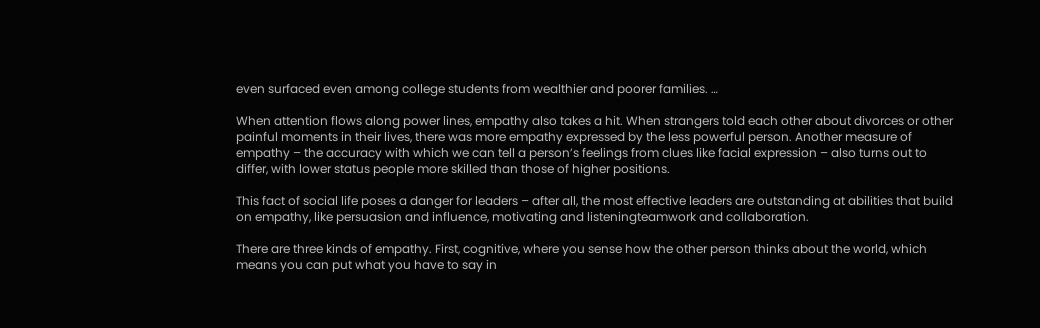even surfaced even among college students from wealthier and poorer families. …

When attention flows along power lines, empathy also takes a hit. When strangers told each other about divorces or other painful moments in their lives, there was more empathy expressed by the less powerful person. Another measure of empathy – the accuracy with which we can tell a person’s feelings from clues like facial expression – also turns out to differ, with lower status people more skilled than those of higher positions.

This fact of social life poses a danger for leaders – after all, the most effective leaders are outstanding at abilities that build on empathy, like persuasion and influence, motivating and listeningteamwork and collaboration.

There are three kinds of empathy. First, cognitive, where you sense how the other person thinks about the world, which means you can put what you have to say in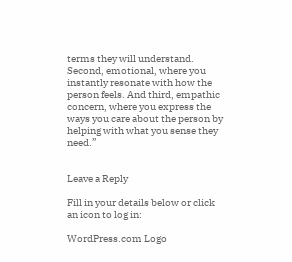terms they will understand. Second, emotional, where you instantly resonate with how the person feels. And third, empathic concern, where you express the ways you care about the person by helping with what you sense they need.”


Leave a Reply

Fill in your details below or click an icon to log in:

WordPress.com Logo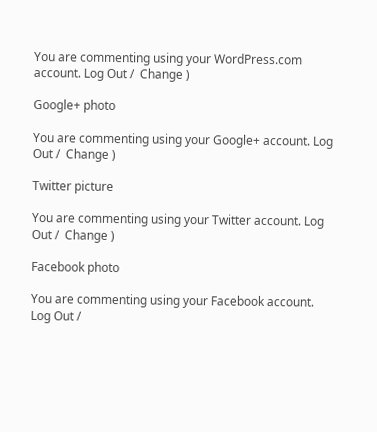You are commenting using your WordPress.com account. Log Out /  Change )

Google+ photo

You are commenting using your Google+ account. Log Out /  Change )

Twitter picture

You are commenting using your Twitter account. Log Out /  Change )

Facebook photo

You are commenting using your Facebook account. Log Out /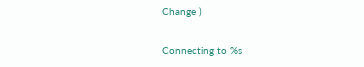Change )


Connecting to %s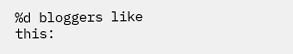%d bloggers like this: